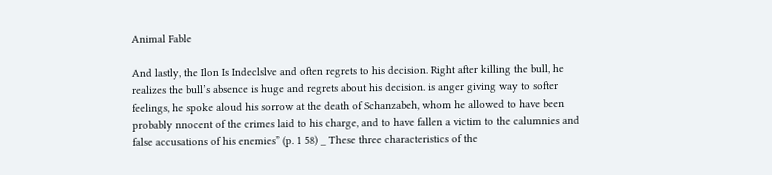Animal Fable

And lastly, the Ilon Is Indeclslve and often regrets to his decision. Right after killing the bull, he realizes the bull’s absence is huge and regrets about his decision. is anger giving way to softer feelings, he spoke aloud his sorrow at the death of Schanzabeh, whom he allowed to have been probably nnocent of the crimes laid to his charge, and to have fallen a victim to the calumnies and false accusations of his enemies” (p. 1 58) _ These three characteristics of the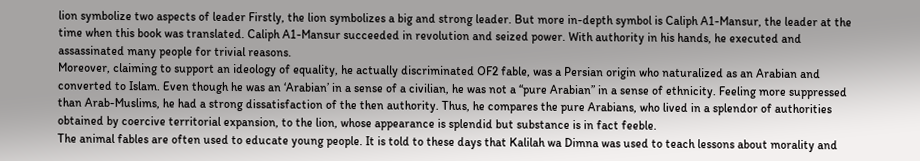lion symbolize two aspects of leader Firstly, the lion symbolizes a big and strong leader. But more in-depth symbol is Caliph A1-Mansur, the leader at the time when this book was translated. Caliph A1-Mansur succeeded in revolution and seized power. With authority in his hands, he executed and assassinated many people for trivial reasons.
Moreover, claiming to support an ideology of equality, he actually discriminated OF2 fable, was a Persian origin who naturalized as an Arabian and converted to Islam. Even though he was an ‘Arabian’ in a sense of a civilian, he was not a “pure Arabian” in a sense of ethnicity. Feeling more suppressed than Arab-Muslims, he had a strong dissatisfaction of the then authority. Thus, he compares the pure Arabians, who lived in a splendor of authorities obtained by coercive territorial expansion, to the lion, whose appearance is splendid but substance is in fact feeble.
The animal fables are often used to educate young people. It is told to these days that Kalilah wa Dimna was used to teach lessons about morality and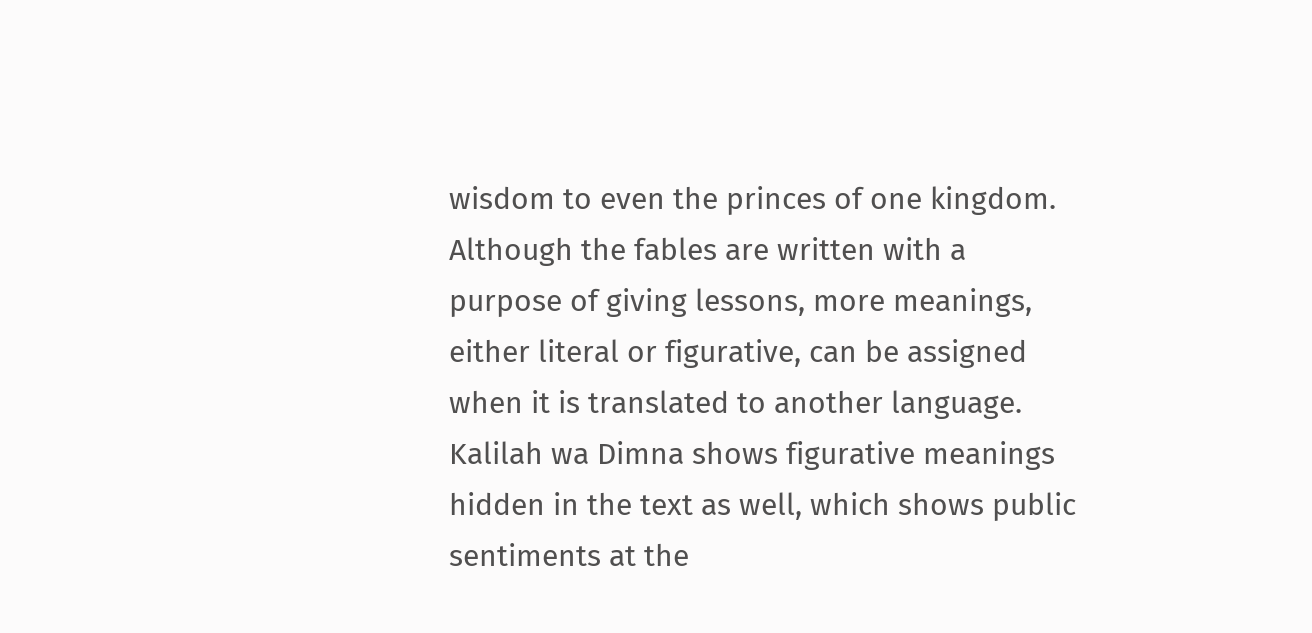wisdom to even the princes of one kingdom. Although the fables are written with a purpose of giving lessons, more meanings, either literal or figurative, can be assigned when it is translated to another language. Kalilah wa Dimna shows figurative meanings hidden in the text as well, which shows public sentiments at the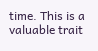time. This is a valuable trait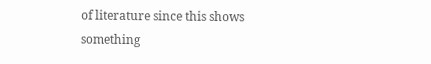of literature since this shows something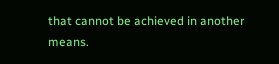that cannot be achieved in another means.